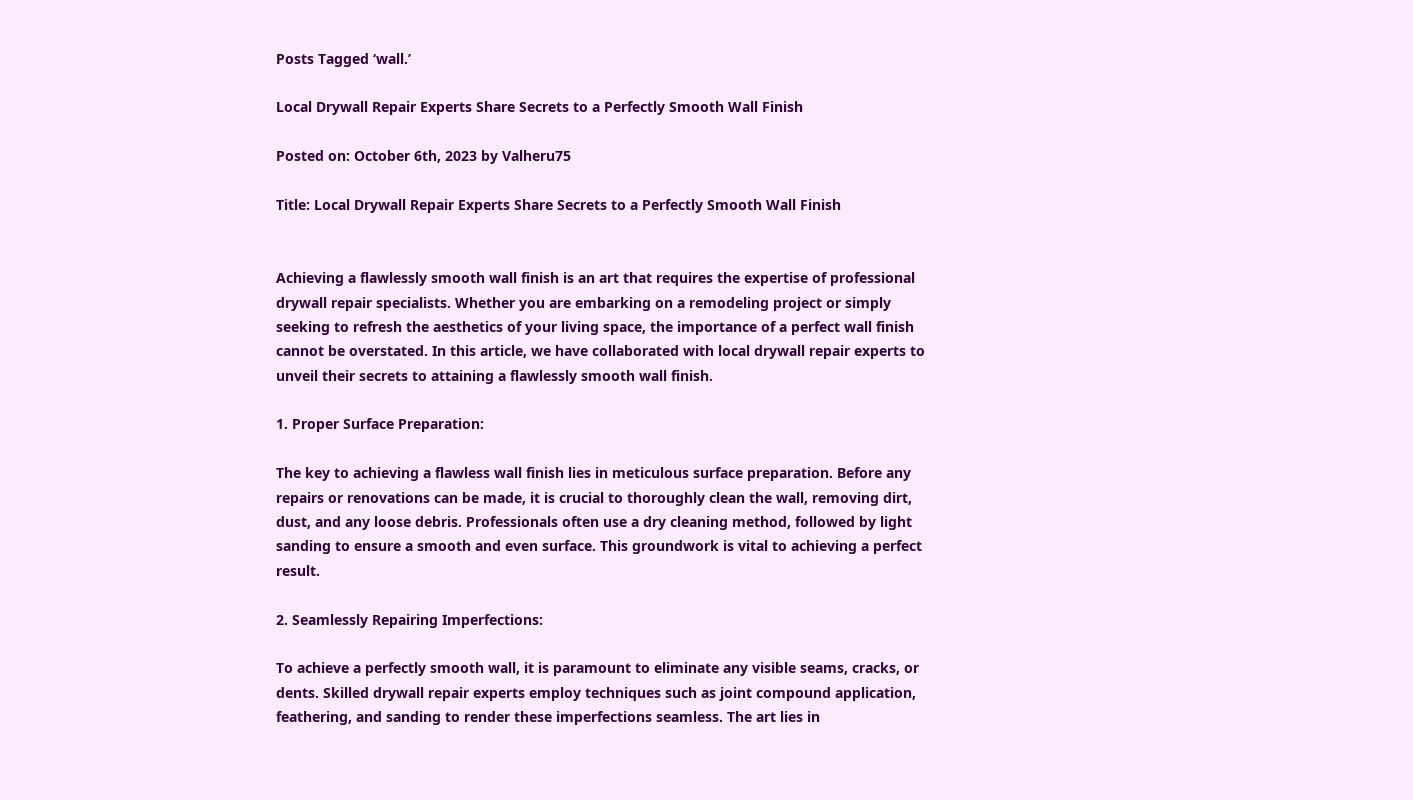Posts Tagged ‘wall.’

Local Drywall Repair Experts Share Secrets to a Perfectly Smooth Wall Finish

Posted on: October 6th, 2023 by Valheru75

Title: Local Drywall Repair Experts Share Secrets to a Perfectly Smooth Wall Finish


Achieving a flawlessly smooth wall finish is an art that requires the expertise of professional drywall repair specialists. Whether you are embarking on a remodeling project or simply seeking to refresh the aesthetics of your living space, the importance of a perfect wall finish cannot be overstated. In this article, we have collaborated with local drywall repair experts to unveil their secrets to attaining a flawlessly smooth wall finish.

1. Proper Surface Preparation:

The key to achieving a flawless wall finish lies in meticulous surface preparation. Before any repairs or renovations can be made, it is crucial to thoroughly clean the wall, removing dirt, dust, and any loose debris. Professionals often use a dry cleaning method, followed by light sanding to ensure a smooth and even surface. This groundwork is vital to achieving a perfect result.

2. Seamlessly Repairing Imperfections:

To achieve a perfectly smooth wall, it is paramount to eliminate any visible seams, cracks, or dents. Skilled drywall repair experts employ techniques such as joint compound application, feathering, and sanding to render these imperfections seamless. The art lies in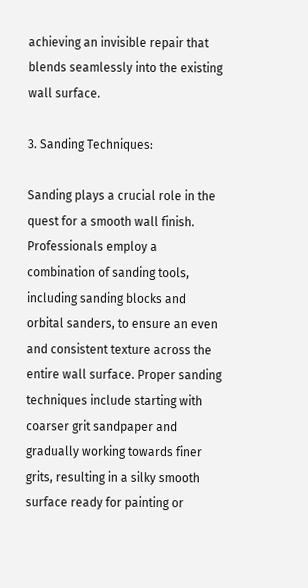achieving an invisible repair that blends seamlessly into the existing wall surface.

3. Sanding Techniques:

Sanding plays a crucial role in the quest for a smooth wall finish. Professionals employ a combination of sanding tools, including sanding blocks and orbital sanders, to ensure an even and consistent texture across the entire wall surface. Proper sanding techniques include starting with coarser grit sandpaper and gradually working towards finer grits, resulting in a silky smooth surface ready for painting or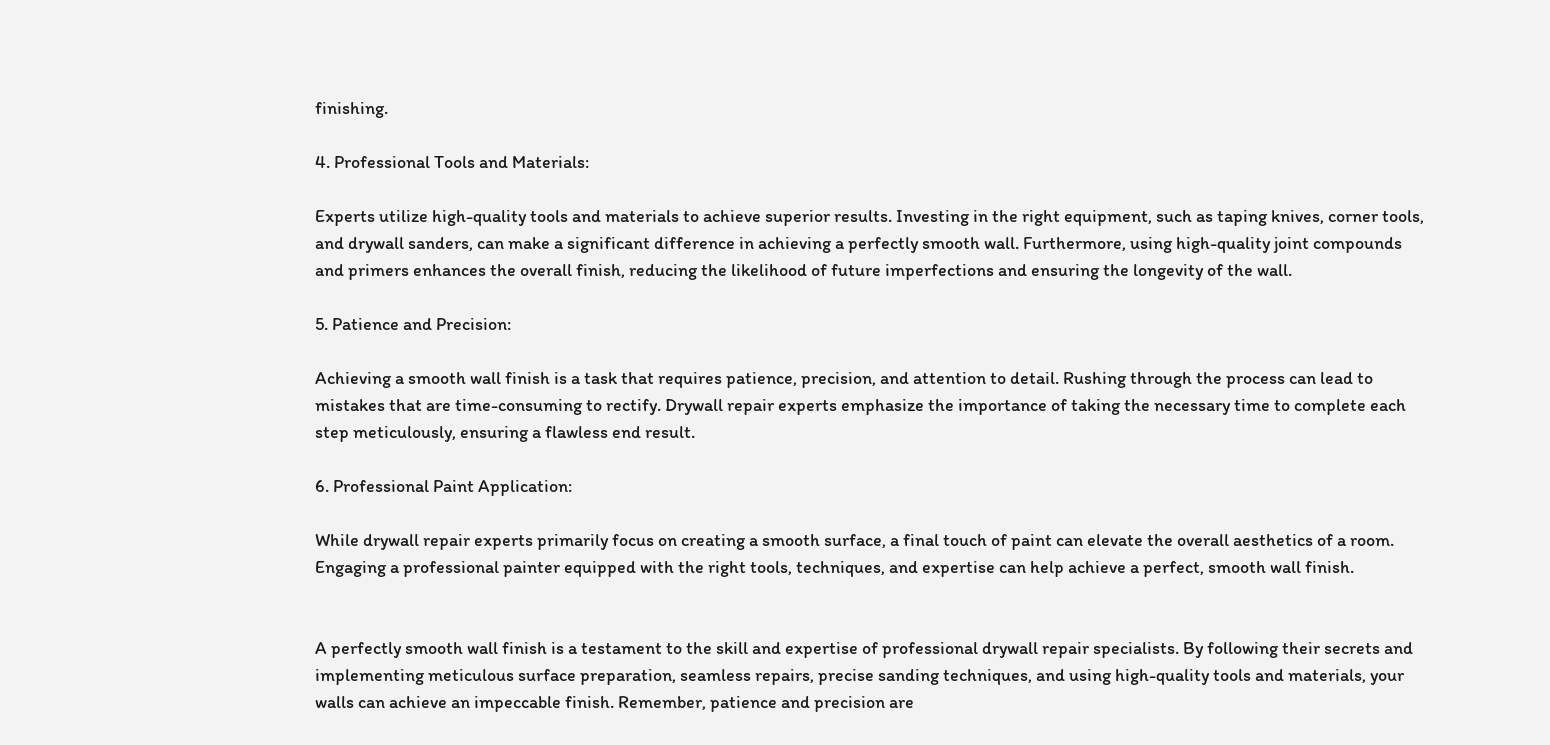finishing.

4. Professional Tools and Materials:

Experts utilize high-quality tools and materials to achieve superior results. Investing in the right equipment, such as taping knives, corner tools, and drywall sanders, can make a significant difference in achieving a perfectly smooth wall. Furthermore, using high-quality joint compounds and primers enhances the overall finish, reducing the likelihood of future imperfections and ensuring the longevity of the wall.

5. Patience and Precision:

Achieving a smooth wall finish is a task that requires patience, precision, and attention to detail. Rushing through the process can lead to mistakes that are time-consuming to rectify. Drywall repair experts emphasize the importance of taking the necessary time to complete each step meticulously, ensuring a flawless end result.

6. Professional Paint Application:

While drywall repair experts primarily focus on creating a smooth surface, a final touch of paint can elevate the overall aesthetics of a room. Engaging a professional painter equipped with the right tools, techniques, and expertise can help achieve a perfect, smooth wall finish.


A perfectly smooth wall finish is a testament to the skill and expertise of professional drywall repair specialists. By following their secrets and implementing meticulous surface preparation, seamless repairs, precise sanding techniques, and using high-quality tools and materials, your walls can achieve an impeccable finish. Remember, patience and precision are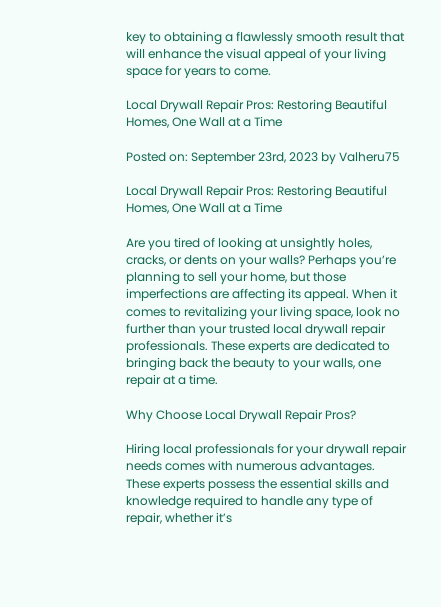key to obtaining a flawlessly smooth result that will enhance the visual appeal of your living space for years to come.

Local Drywall Repair Pros: Restoring Beautiful Homes, One Wall at a Time

Posted on: September 23rd, 2023 by Valheru75

Local Drywall Repair Pros: Restoring Beautiful Homes, One Wall at a Time

Are you tired of looking at unsightly holes, cracks, or dents on your walls? Perhaps you’re planning to sell your home, but those imperfections are affecting its appeal. When it comes to revitalizing your living space, look no further than your trusted local drywall repair professionals. These experts are dedicated to bringing back the beauty to your walls, one repair at a time.

Why Choose Local Drywall Repair Pros?

Hiring local professionals for your drywall repair needs comes with numerous advantages. These experts possess the essential skills and knowledge required to handle any type of repair, whether it’s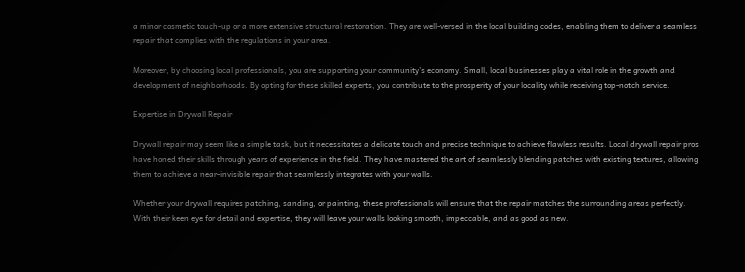a minor cosmetic touch-up or a more extensive structural restoration. They are well-versed in the local building codes, enabling them to deliver a seamless repair that complies with the regulations in your area.

Moreover, by choosing local professionals, you are supporting your community’s economy. Small, local businesses play a vital role in the growth and development of neighborhoods. By opting for these skilled experts, you contribute to the prosperity of your locality while receiving top-notch service.

Expertise in Drywall Repair

Drywall repair may seem like a simple task, but it necessitates a delicate touch and precise technique to achieve flawless results. Local drywall repair pros have honed their skills through years of experience in the field. They have mastered the art of seamlessly blending patches with existing textures, allowing them to achieve a near-invisible repair that seamlessly integrates with your walls.

Whether your drywall requires patching, sanding, or painting, these professionals will ensure that the repair matches the surrounding areas perfectly. With their keen eye for detail and expertise, they will leave your walls looking smooth, impeccable, and as good as new.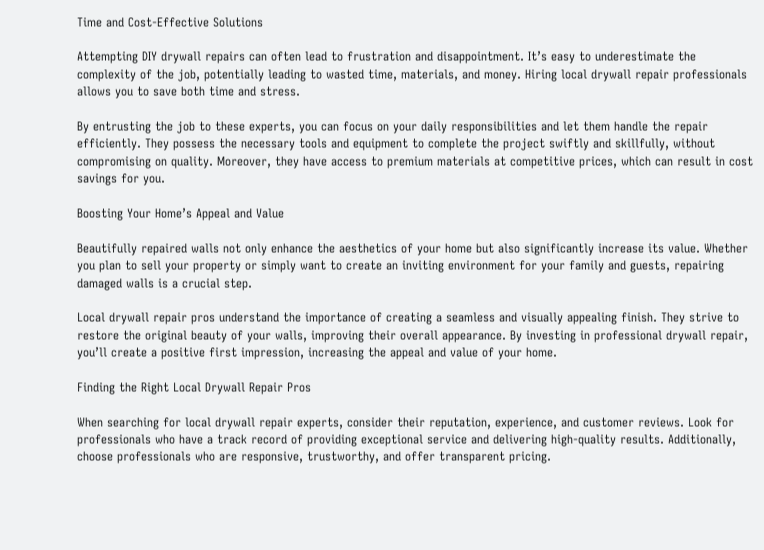Time and Cost-Effective Solutions

Attempting DIY drywall repairs can often lead to frustration and disappointment. It’s easy to underestimate the complexity of the job, potentially leading to wasted time, materials, and money. Hiring local drywall repair professionals allows you to save both time and stress.

By entrusting the job to these experts, you can focus on your daily responsibilities and let them handle the repair efficiently. They possess the necessary tools and equipment to complete the project swiftly and skillfully, without compromising on quality. Moreover, they have access to premium materials at competitive prices, which can result in cost savings for you.

Boosting Your Home’s Appeal and Value

Beautifully repaired walls not only enhance the aesthetics of your home but also significantly increase its value. Whether you plan to sell your property or simply want to create an inviting environment for your family and guests, repairing damaged walls is a crucial step.

Local drywall repair pros understand the importance of creating a seamless and visually appealing finish. They strive to restore the original beauty of your walls, improving their overall appearance. By investing in professional drywall repair, you’ll create a positive first impression, increasing the appeal and value of your home.

Finding the Right Local Drywall Repair Pros

When searching for local drywall repair experts, consider their reputation, experience, and customer reviews. Look for professionals who have a track record of providing exceptional service and delivering high-quality results. Additionally, choose professionals who are responsive, trustworthy, and offer transparent pricing.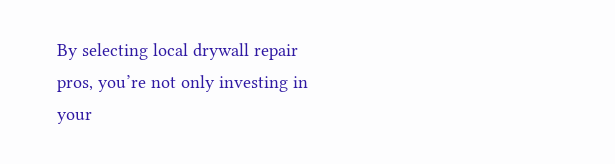By selecting local drywall repair pros, you’re not only investing in your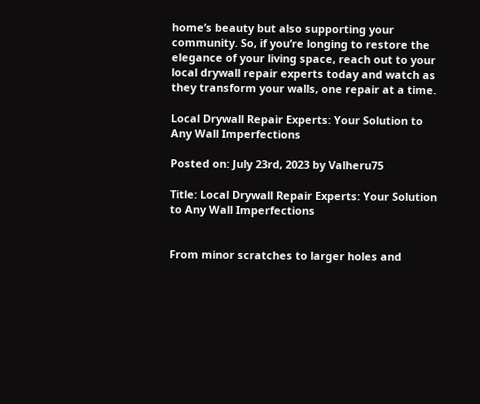home’s beauty but also supporting your community. So, if you’re longing to restore the elegance of your living space, reach out to your local drywall repair experts today and watch as they transform your walls, one repair at a time.

Local Drywall Repair Experts: Your Solution to Any Wall Imperfections

Posted on: July 23rd, 2023 by Valheru75

Title: Local Drywall Repair Experts: Your Solution to Any Wall Imperfections


From minor scratches to larger holes and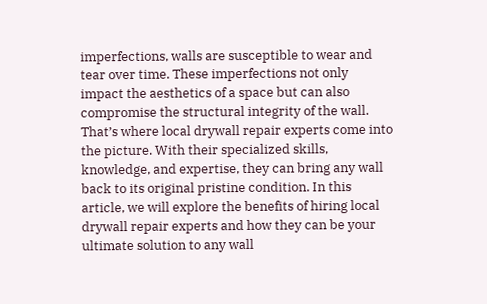imperfections, walls are susceptible to wear and tear over time. These imperfections not only impact the aesthetics of a space but can also compromise the structural integrity of the wall. That’s where local drywall repair experts come into the picture. With their specialized skills, knowledge, and expertise, they can bring any wall back to its original pristine condition. In this article, we will explore the benefits of hiring local drywall repair experts and how they can be your ultimate solution to any wall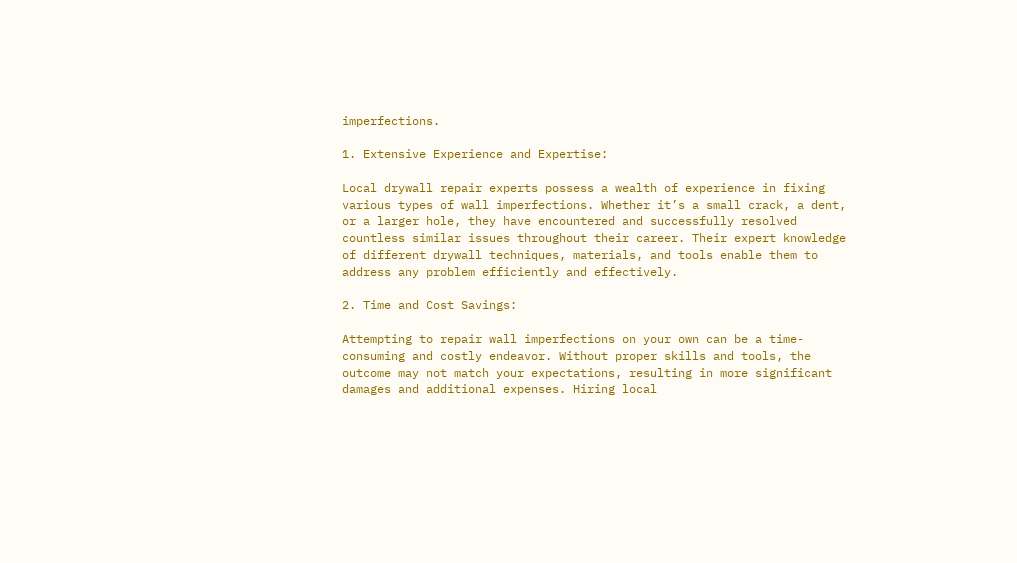imperfections.

1. Extensive Experience and Expertise:

Local drywall repair experts possess a wealth of experience in fixing various types of wall imperfections. Whether it’s a small crack, a dent, or a larger hole, they have encountered and successfully resolved countless similar issues throughout their career. Their expert knowledge of different drywall techniques, materials, and tools enable them to address any problem efficiently and effectively.

2. Time and Cost Savings:

Attempting to repair wall imperfections on your own can be a time-consuming and costly endeavor. Without proper skills and tools, the outcome may not match your expectations, resulting in more significant damages and additional expenses. Hiring local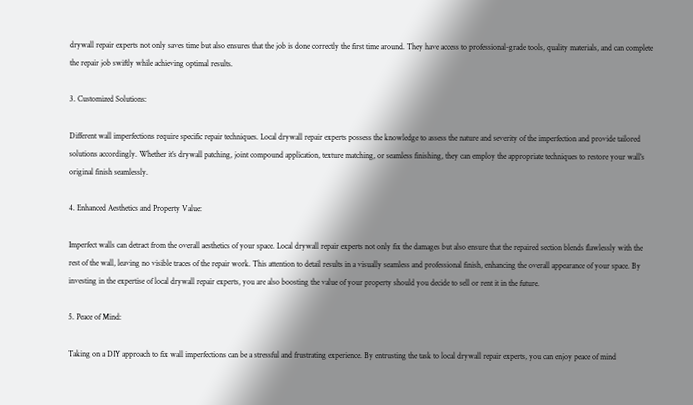drywall repair experts not only saves time but also ensures that the job is done correctly the first time around. They have access to professional-grade tools, quality materials, and can complete the repair job swiftly while achieving optimal results.

3. Customized Solutions:

Different wall imperfections require specific repair techniques. Local drywall repair experts possess the knowledge to assess the nature and severity of the imperfection and provide tailored solutions accordingly. Whether it’s drywall patching, joint compound application, texture matching, or seamless finishing, they can employ the appropriate techniques to restore your wall’s original finish seamlessly.

4. Enhanced Aesthetics and Property Value:

Imperfect walls can detract from the overall aesthetics of your space. Local drywall repair experts not only fix the damages but also ensure that the repaired section blends flawlessly with the rest of the wall, leaving no visible traces of the repair work. This attention to detail results in a visually seamless and professional finish, enhancing the overall appearance of your space. By investing in the expertise of local drywall repair experts, you are also boosting the value of your property should you decide to sell or rent it in the future.

5. Peace of Mind:

Taking on a DIY approach to fix wall imperfections can be a stressful and frustrating experience. By entrusting the task to local drywall repair experts, you can enjoy peace of mind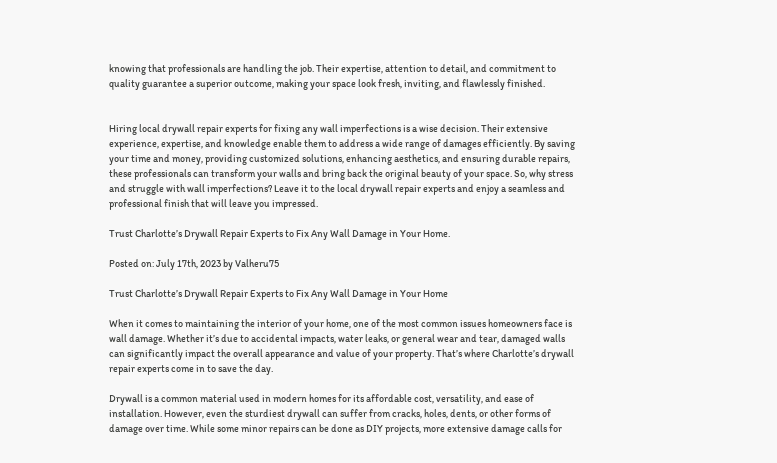knowing that professionals are handling the job. Their expertise, attention to detail, and commitment to quality guarantee a superior outcome, making your space look fresh, inviting, and flawlessly finished.


Hiring local drywall repair experts for fixing any wall imperfections is a wise decision. Their extensive experience, expertise, and knowledge enable them to address a wide range of damages efficiently. By saving your time and money, providing customized solutions, enhancing aesthetics, and ensuring durable repairs, these professionals can transform your walls and bring back the original beauty of your space. So, why stress and struggle with wall imperfections? Leave it to the local drywall repair experts and enjoy a seamless and professional finish that will leave you impressed.

Trust Charlotte’s Drywall Repair Experts to Fix Any Wall Damage in Your Home.

Posted on: July 17th, 2023 by Valheru75

Trust Charlotte’s Drywall Repair Experts to Fix Any Wall Damage in Your Home

When it comes to maintaining the interior of your home, one of the most common issues homeowners face is wall damage. Whether it’s due to accidental impacts, water leaks, or general wear and tear, damaged walls can significantly impact the overall appearance and value of your property. That’s where Charlotte’s drywall repair experts come in to save the day.

Drywall is a common material used in modern homes for its affordable cost, versatility, and ease of installation. However, even the sturdiest drywall can suffer from cracks, holes, dents, or other forms of damage over time. While some minor repairs can be done as DIY projects, more extensive damage calls for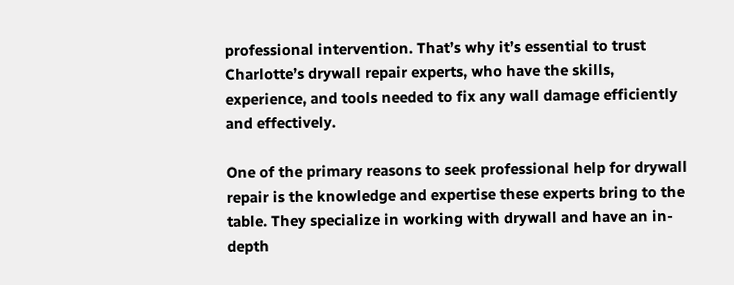professional intervention. That’s why it’s essential to trust Charlotte’s drywall repair experts, who have the skills, experience, and tools needed to fix any wall damage efficiently and effectively.

One of the primary reasons to seek professional help for drywall repair is the knowledge and expertise these experts bring to the table. They specialize in working with drywall and have an in-depth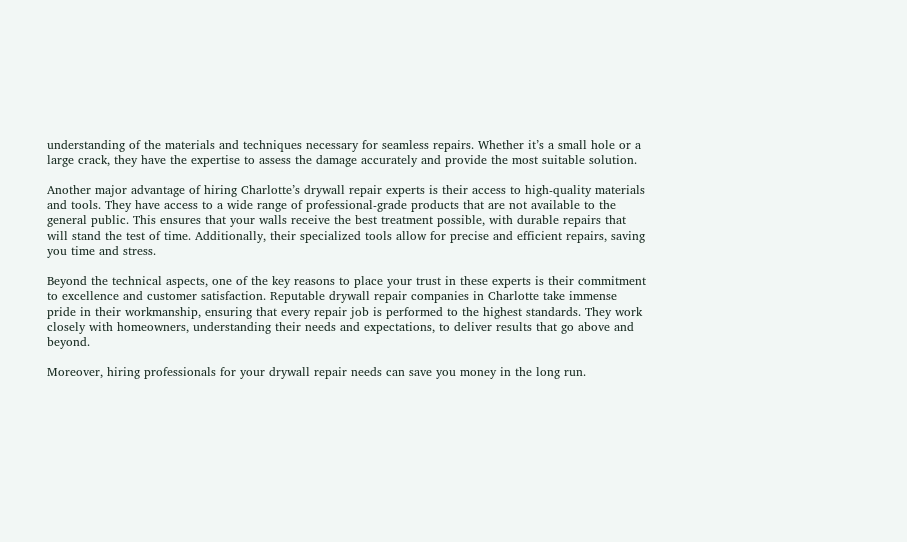understanding of the materials and techniques necessary for seamless repairs. Whether it’s a small hole or a large crack, they have the expertise to assess the damage accurately and provide the most suitable solution.

Another major advantage of hiring Charlotte’s drywall repair experts is their access to high-quality materials and tools. They have access to a wide range of professional-grade products that are not available to the general public. This ensures that your walls receive the best treatment possible, with durable repairs that will stand the test of time. Additionally, their specialized tools allow for precise and efficient repairs, saving you time and stress.

Beyond the technical aspects, one of the key reasons to place your trust in these experts is their commitment to excellence and customer satisfaction. Reputable drywall repair companies in Charlotte take immense pride in their workmanship, ensuring that every repair job is performed to the highest standards. They work closely with homeowners, understanding their needs and expectations, to deliver results that go above and beyond.

Moreover, hiring professionals for your drywall repair needs can save you money in the long run.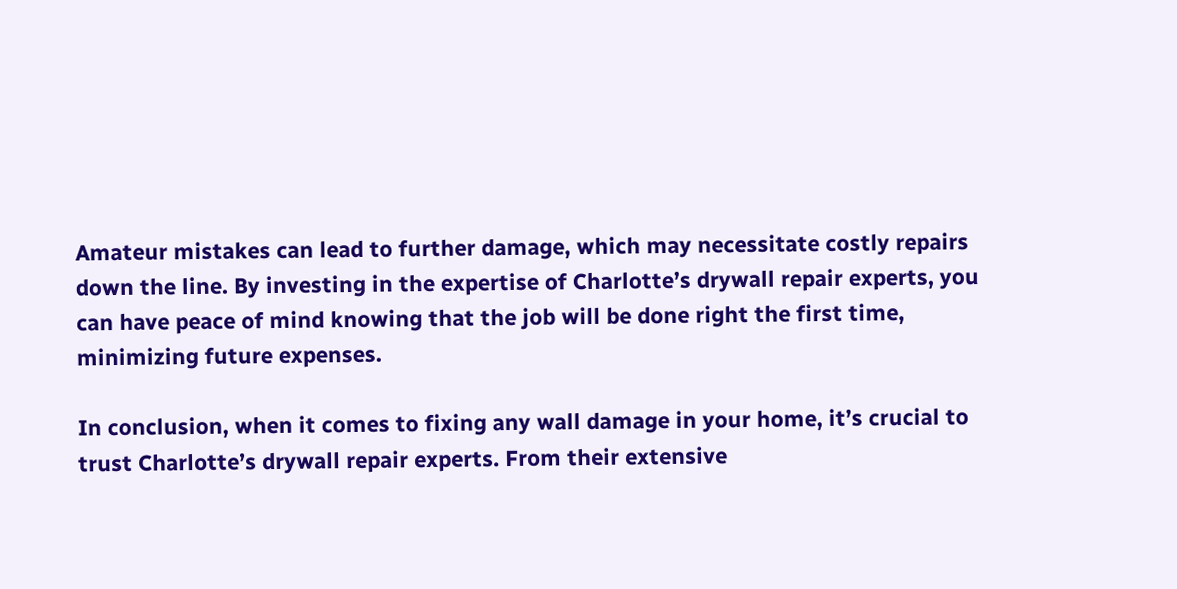Amateur mistakes can lead to further damage, which may necessitate costly repairs down the line. By investing in the expertise of Charlotte’s drywall repair experts, you can have peace of mind knowing that the job will be done right the first time, minimizing future expenses.

In conclusion, when it comes to fixing any wall damage in your home, it’s crucial to trust Charlotte’s drywall repair experts. From their extensive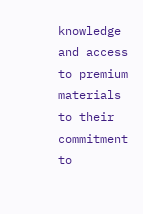knowledge and access to premium materials to their commitment to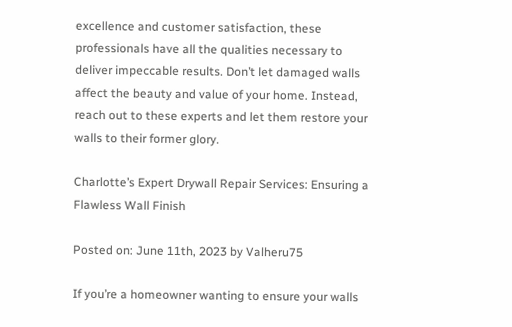excellence and customer satisfaction, these professionals have all the qualities necessary to deliver impeccable results. Don’t let damaged walls affect the beauty and value of your home. Instead, reach out to these experts and let them restore your walls to their former glory.

Charlotte’s Expert Drywall Repair Services: Ensuring a Flawless Wall Finish

Posted on: June 11th, 2023 by Valheru75

If you’re a homeowner wanting to ensure your walls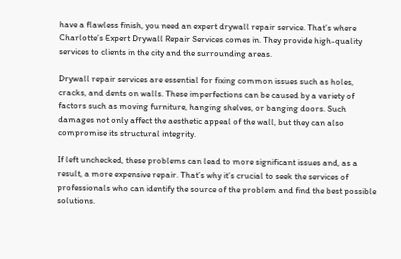have a flawless finish, you need an expert drywall repair service. That’s where Charlotte’s Expert Drywall Repair Services comes in. They provide high-quality services to clients in the city and the surrounding areas.

Drywall repair services are essential for fixing common issues such as holes, cracks, and dents on walls. These imperfections can be caused by a variety of factors such as moving furniture, hanging shelves, or banging doors. Such damages not only affect the aesthetic appeal of the wall, but they can also compromise its structural integrity.

If left unchecked, these problems can lead to more significant issues and, as a result, a more expensive repair. That’s why it’s crucial to seek the services of professionals who can identify the source of the problem and find the best possible solutions.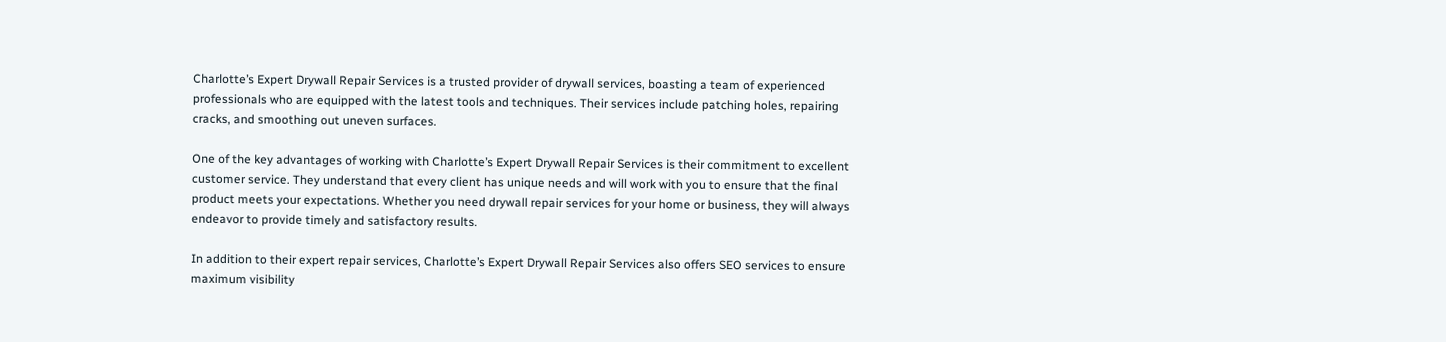Charlotte’s Expert Drywall Repair Services is a trusted provider of drywall services, boasting a team of experienced professionals who are equipped with the latest tools and techniques. Their services include patching holes, repairing cracks, and smoothing out uneven surfaces.

One of the key advantages of working with Charlotte’s Expert Drywall Repair Services is their commitment to excellent customer service. They understand that every client has unique needs and will work with you to ensure that the final product meets your expectations. Whether you need drywall repair services for your home or business, they will always endeavor to provide timely and satisfactory results.

In addition to their expert repair services, Charlotte’s Expert Drywall Repair Services also offers SEO services to ensure maximum visibility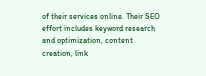of their services online. Their SEO effort includes keyword research and optimization, content creation, link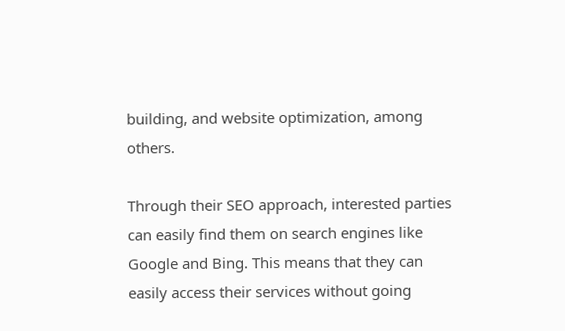building, and website optimization, among others.

Through their SEO approach, interested parties can easily find them on search engines like Google and Bing. This means that they can easily access their services without going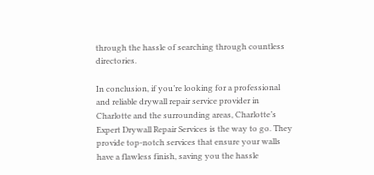through the hassle of searching through countless directories.

In conclusion, if you’re looking for a professional and reliable drywall repair service provider in Charlotte and the surrounding areas, Charlotte’s Expert Drywall Repair Services is the way to go. They provide top-notch services that ensure your walls have a flawless finish, saving you the hassle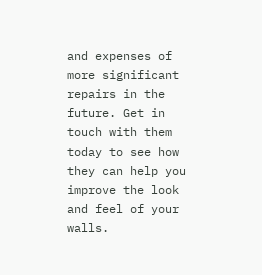and expenses of more significant repairs in the future. Get in touch with them today to see how they can help you improve the look and feel of your walls.